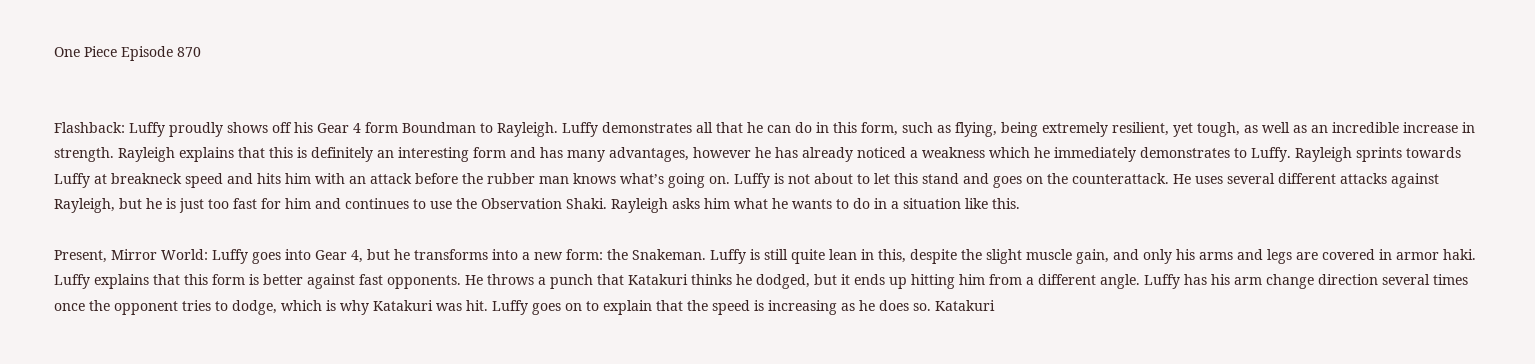One Piece Episode 870


Flashback: Luffy proudly shows off his Gear 4 form Boundman to Rayleigh. Luffy demonstrates all that he can do in this form, such as flying, being extremely resilient, yet tough, as well as an incredible increase in strength. Rayleigh explains that this is definitely an interesting form and has many advantages, however he has already noticed a weakness which he immediately demonstrates to Luffy. Rayleigh sprints towards Luffy at breakneck speed and hits him with an attack before the rubber man knows what’s going on. Luffy is not about to let this stand and goes on the counterattack. He uses several different attacks against Rayleigh, but he is just too fast for him and continues to use the Observation Shaki. Rayleigh asks him what he wants to do in a situation like this.

Present, Mirror World: Luffy goes into Gear 4, but he transforms into a new form: the Snakeman. Luffy is still quite lean in this, despite the slight muscle gain, and only his arms and legs are covered in armor haki. Luffy explains that this form is better against fast opponents. He throws a punch that Katakuri thinks he dodged, but it ends up hitting him from a different angle. Luffy has his arm change direction several times once the opponent tries to dodge, which is why Katakuri was hit. Luffy goes on to explain that the speed is increasing as he does so. Katakuri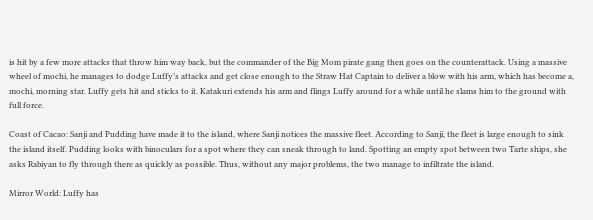is hit by a few more attacks that throw him way back, but the commander of the Big Mom pirate gang then goes on the counterattack. Using a massive wheel of mochi, he manages to dodge Luffy’s attacks and get close enough to the Straw Hat Captain to deliver a blow with his arm, which has become a, mochi, morning star. Luffy gets hit and sticks to it. Katakuri extends his arm and flings Luffy around for a while until he slams him to the ground with full force.

Coast of Cacao: Sanji and Pudding have made it to the island, where Sanji notices the massive fleet. According to Sanji, the fleet is large enough to sink the island itself. Pudding looks with binoculars for a spot where they can sneak through to land. Spotting an empty spot between two Tarte ships, she asks Rabiyan to fly through there as quickly as possible. Thus, without any major problems, the two manage to infiltrate the island.

Mirror World: Luffy has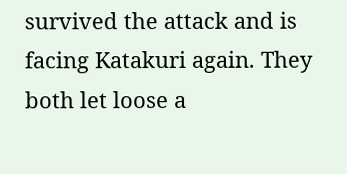survived the attack and is facing Katakuri again. They both let loose a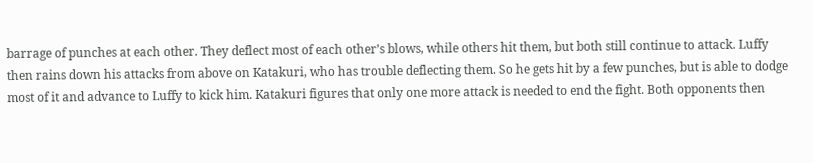barrage of punches at each other. They deflect most of each other’s blows, while others hit them, but both still continue to attack. Luffy then rains down his attacks from above on Katakuri, who has trouble deflecting them. So he gets hit by a few punches, but is able to dodge most of it and advance to Luffy to kick him. Katakuri figures that only one more attack is needed to end the fight. Both opponents then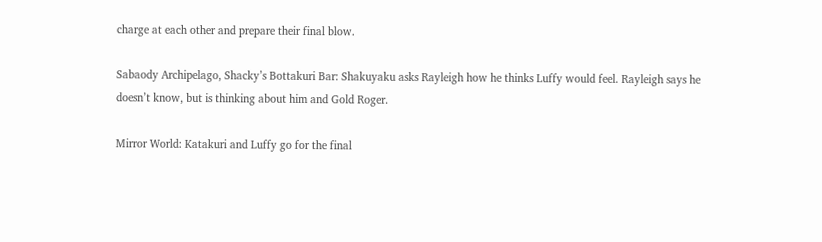charge at each other and prepare their final blow.

Sabaody Archipelago, Shacky’s Bottakuri Bar: Shakuyaku asks Rayleigh how he thinks Luffy would feel. Rayleigh says he doesn’t know, but is thinking about him and Gold Roger.

Mirror World: Katakuri and Luffy go for the final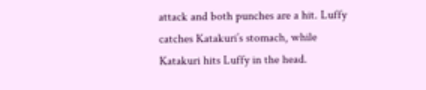attack and both punches are a hit. Luffy catches Katakuri’s stomach, while Katakuri hits Luffy in the head.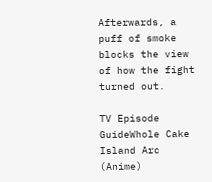Afterwards, a puff of smoke blocks the view of how the fight turned out.

TV Episode GuideWhole Cake Island Arc (Anime)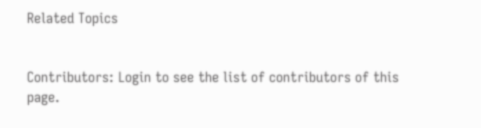Related Topics


Contributors: Login to see the list of contributors of this page.